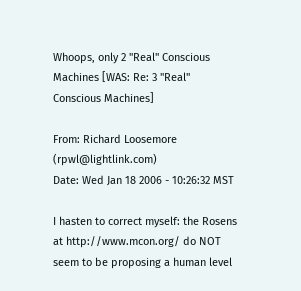Whoops, only 2 "Real" Conscious Machines [WAS: Re: 3 "Real" Conscious Machines]

From: Richard Loosemore (rpwl@lightlink.com)
Date: Wed Jan 18 2006 - 10:26:32 MST

I hasten to correct myself: the Rosens at http://www.mcon.org/ do NOT
seem to be proposing a human level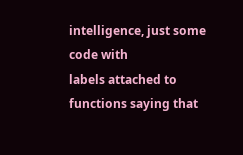intelligence, just some code with
labels attached to functions saying that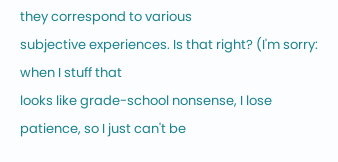they correspond to various
subjective experiences. Is that right? (I'm sorry: when I stuff that
looks like grade-school nonsense, I lose patience, so I just can't be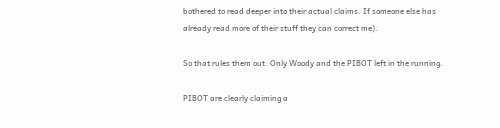bothered to read deeper into their actual claims. If someone else has
already read more of their stuff they can correct me).

So that rules them out. Only Woody and the PIBOT left in the running.

PIBOT are clearly claiming a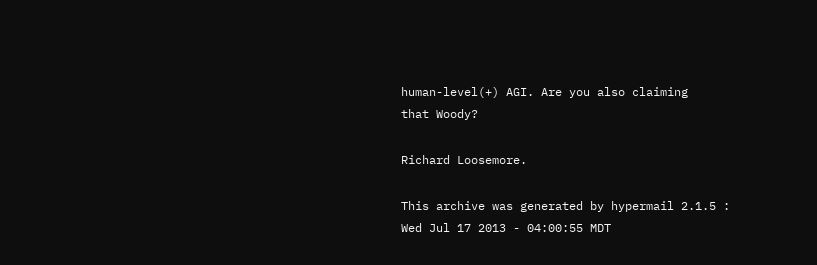human-level(+) AGI. Are you also claiming
that Woody?

Richard Loosemore.

This archive was generated by hypermail 2.1.5 : Wed Jul 17 2013 - 04:00:55 MDT